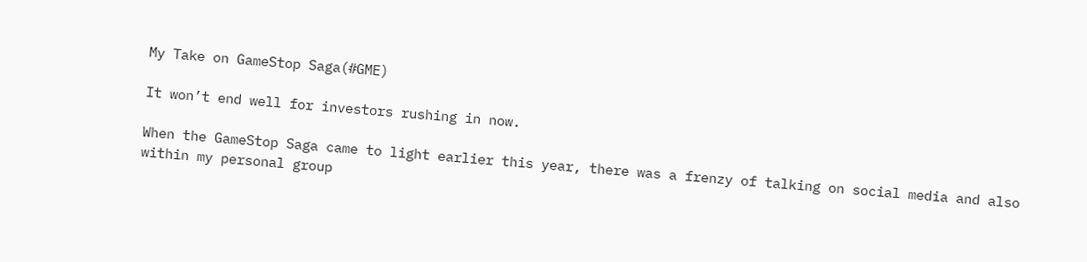My Take on GameStop Saga(#GME)

It won’t end well for investors rushing in now.

When the GameStop Saga came to light earlier this year, there was a frenzy of talking on social media and also within my personal group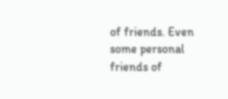of friends. Even some personal friends of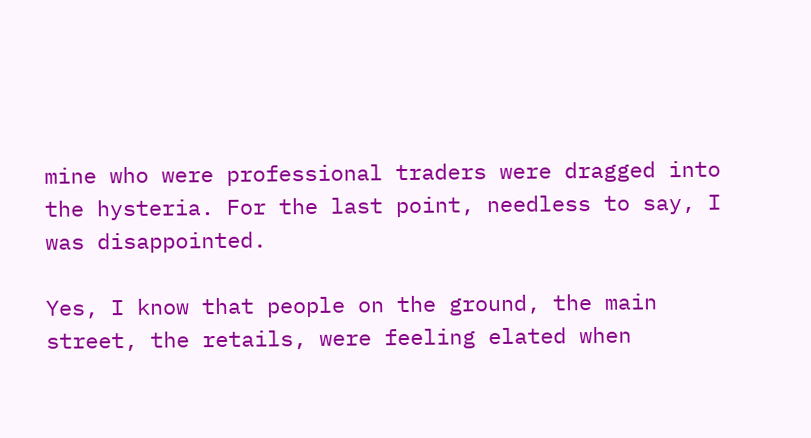mine who were professional traders were dragged into the hysteria. For the last point, needless to say, I was disappointed.

Yes, I know that people on the ground, the main street, the retails, were feeling elated when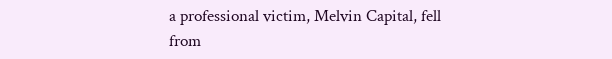a professional victim, Melvin Capital, fell from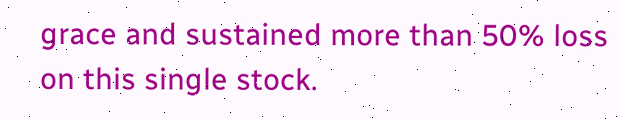grace and sustained more than 50% loss on this single stock.